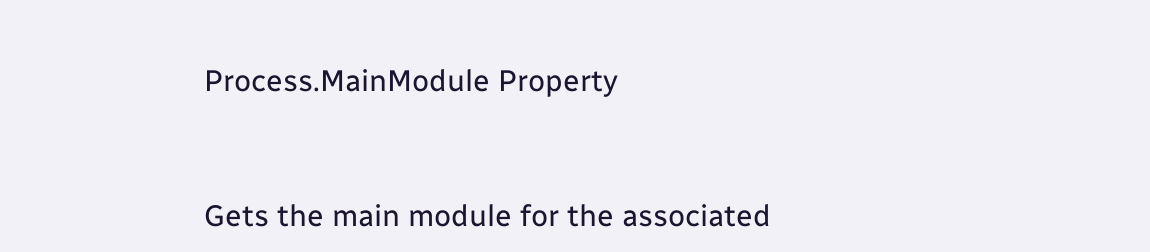Process.MainModule Property


Gets the main module for the associated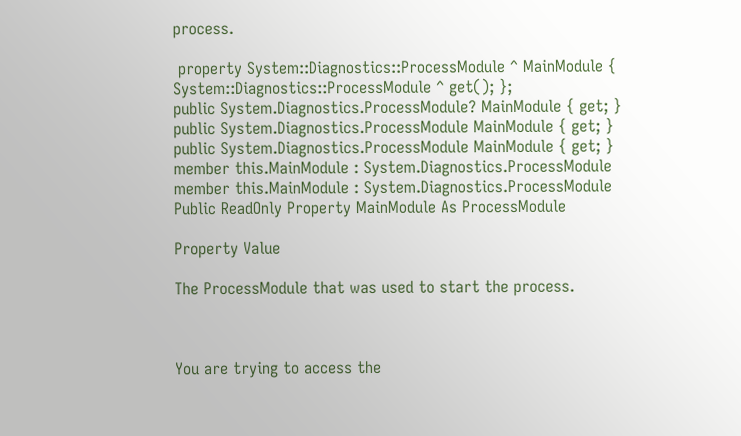process.

 property System::Diagnostics::ProcessModule ^ MainModule { System::Diagnostics::ProcessModule ^ get(); };
public System.Diagnostics.ProcessModule? MainModule { get; }
public System.Diagnostics.ProcessModule MainModule { get; }
public System.Diagnostics.ProcessModule MainModule { get; }
member this.MainModule : System.Diagnostics.ProcessModule
member this.MainModule : System.Diagnostics.ProcessModule
Public ReadOnly Property MainModule As ProcessModule

Property Value

The ProcessModule that was used to start the process.



You are trying to access the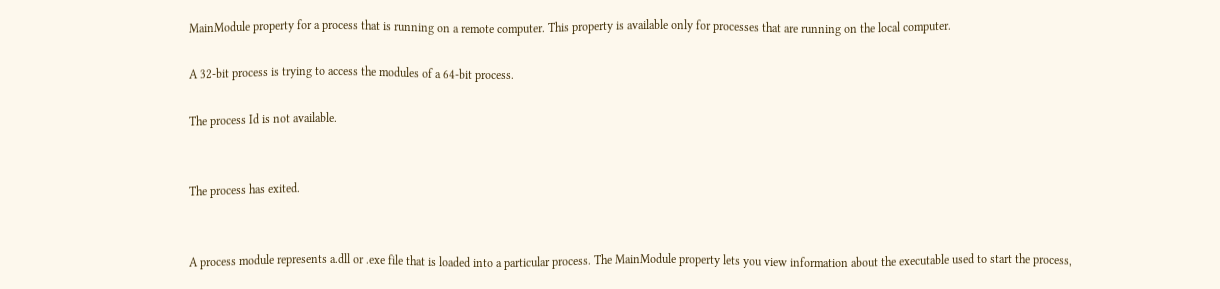MainModule property for a process that is running on a remote computer. This property is available only for processes that are running on the local computer.

A 32-bit process is trying to access the modules of a 64-bit process.

The process Id is not available.


The process has exited.


A process module represents a.dll or .exe file that is loaded into a particular process. The MainModule property lets you view information about the executable used to start the process,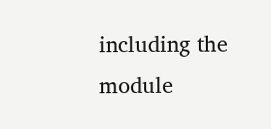including the module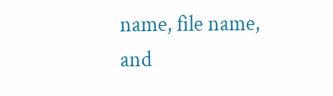name, file name, and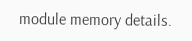module memory details.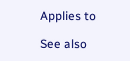Applies to

See also